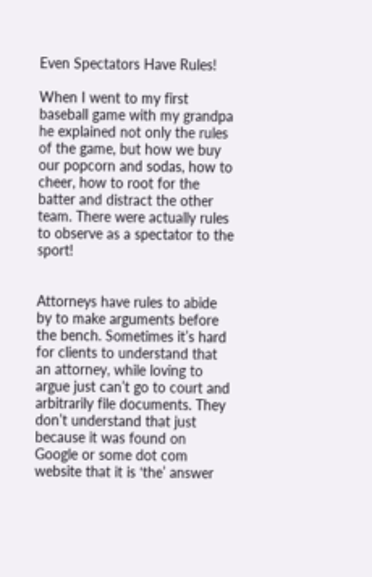Even Spectators Have Rules!

When I went to my first baseball game with my grandpa he explained not only the rules of the game, but how we buy our popcorn and sodas, how to cheer, how to root for the batter and distract the other team. There were actually rules to observe as a spectator to the sport!


Attorneys have rules to abide by to make arguments before the bench. Sometimes it’s hard for clients to understand that an attorney, while loving to argue just can’t go to court and arbitrarily file documents. They don’t understand that just because it was found on Google or some dot com website that it is ‘the’ answer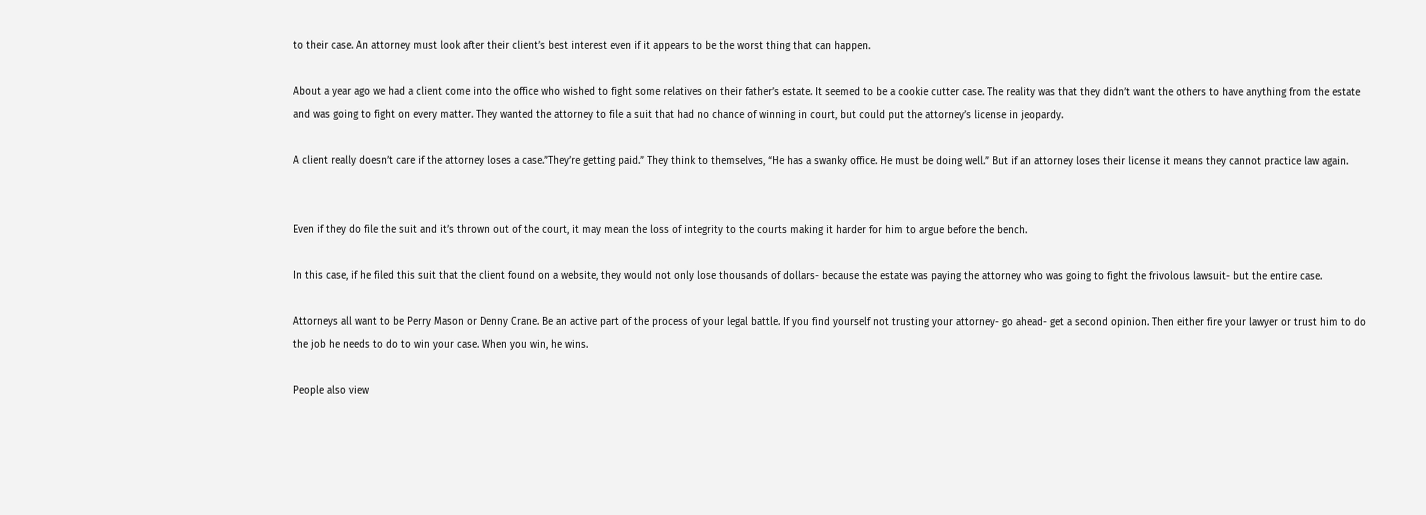to their case. An attorney must look after their client’s best interest even if it appears to be the worst thing that can happen.

About a year ago we had a client come into the office who wished to fight some relatives on their father’s estate. It seemed to be a cookie cutter case. The reality was that they didn’t want the others to have anything from the estate and was going to fight on every matter. They wanted the attorney to file a suit that had no chance of winning in court, but could put the attorney’s license in jeopardy.

A client really doesn’t care if the attorney loses a case.”They’re getting paid.” They think to themselves, “He has a swanky office. He must be doing well.” But if an attorney loses their license it means they cannot practice law again.


Even if they do file the suit and it’s thrown out of the court, it may mean the loss of integrity to the courts making it harder for him to argue before the bench.

In this case, if he filed this suit that the client found on a website, they would not only lose thousands of dollars- because the estate was paying the attorney who was going to fight the frivolous lawsuit- but the entire case.

Attorneys all want to be Perry Mason or Denny Crane. Be an active part of the process of your legal battle. If you find yourself not trusting your attorney- go ahead- get a second opinion. Then either fire your lawyer or trust him to do the job he needs to do to win your case. When you win, he wins.

People also view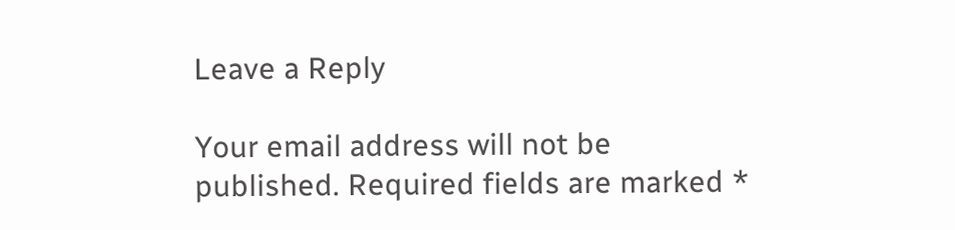Leave a Reply

Your email address will not be published. Required fields are marked *